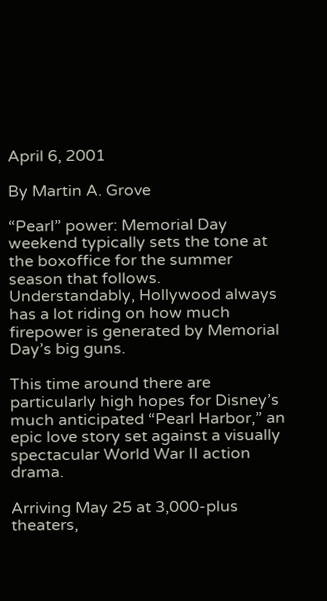April 6, 2001

By Martin A. Grove

“Pearl” power: Memorial Day weekend typically sets the tone at the boxoffice for the summer season that follows. Understandably, Hollywood always has a lot riding on how much firepower is generated by Memorial Day’s big guns.

This time around there are particularly high hopes for Disney’s much anticipated “Pearl Harbor,” an epic love story set against a visually spectacular World War II action drama.

Arriving May 25 at 3,000-plus theaters,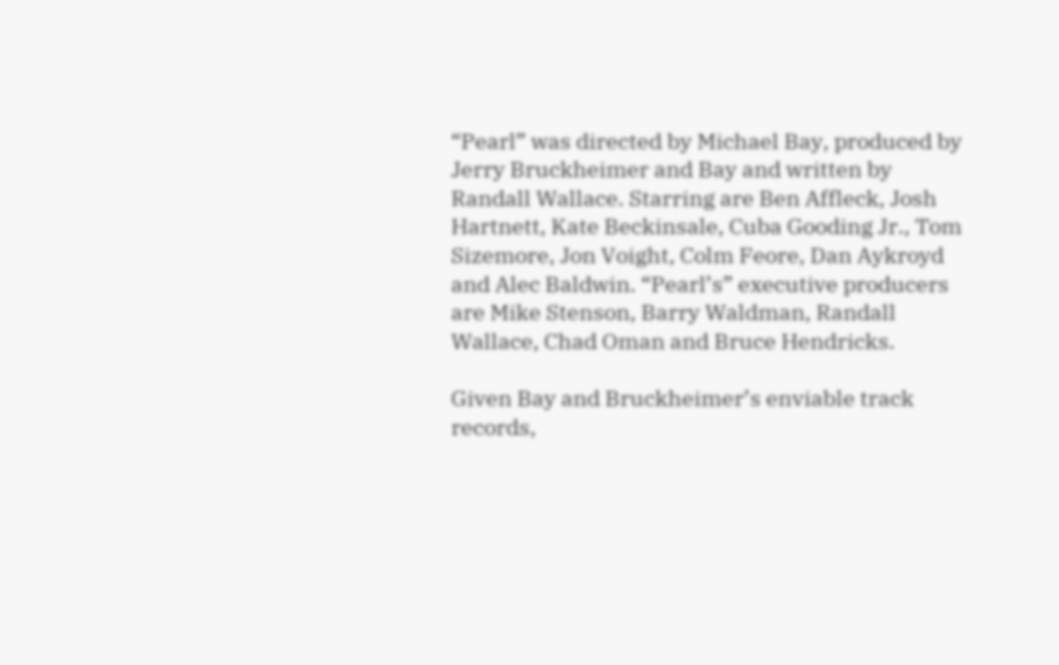“Pearl” was directed by Michael Bay, produced by Jerry Bruckheimer and Bay and written by Randall Wallace. Starring are Ben Affleck, Josh Hartnett, Kate Beckinsale, Cuba Gooding Jr., Tom Sizemore, Jon Voight, Colm Feore, Dan Aykroyd and Alec Baldwin. “Pearl’s” executive producers are Mike Stenson, Barry Waldman, Randall Wallace, Chad Oman and Bruce Hendricks.

Given Bay and Bruckheimer’s enviable track records,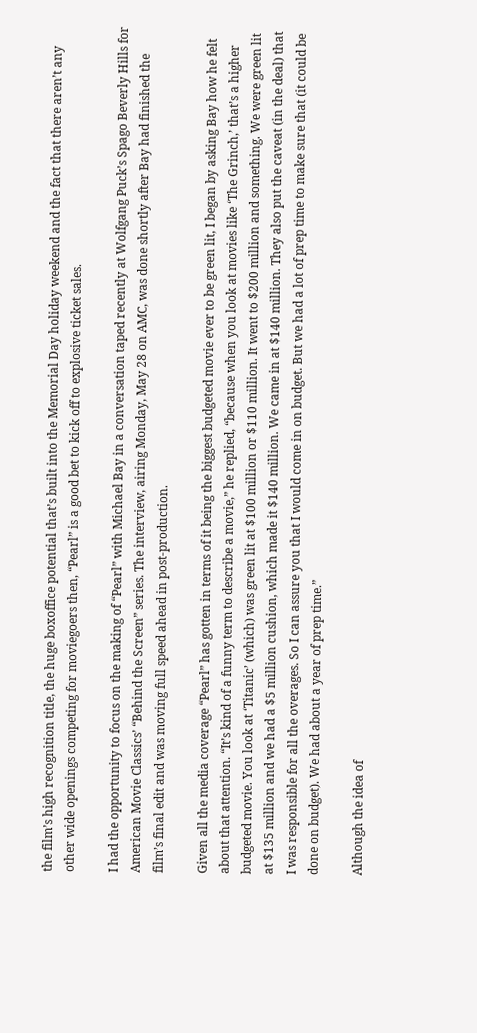the film’s high recognition title, the huge boxoffice potential that’s built into the Memorial Day holiday weekend and the fact that there aren’t any other wide openings competing for moviegoers then, “Pearl” is a good bet to kick off to explosive ticket sales.

I had the opportunity to focus on the making of “Pearl” with Michael Bay in a conversation taped recently at Wolfgang Puck’s Spago Beverly Hills for American Movie Classics’ “Behind the Screen” series. The interview, airing Monday, May 28 on AMC, was done shortly after Bay had finished the film’s final edit and was moving full speed ahead in post-production.

Given all the media coverage “Pearl” has gotten in terms of it being the biggest budgeted movie ever to be green lit, I began by asking Bay how he felt about that attention. “It’s kind of a funny term to describe a movie,” he replied, “because when you look at movies like ‘The Grinch,’ that’s a higher budgeted movie. You look at ‘Titanic’ (which) was green lit at $100 million or $110 million. It went to $200 million and something. We were green lit at $135 million and we had a $5 million cushion, which made it $140 million. We came in at $140 million. They also put the caveat (in the deal) that I was responsible for all the overages. So I can assure you that I would come in on budget. But we had a lot of prep time to make sure that (it could be done on budget). We had about a year of prep time.”

Although the idea of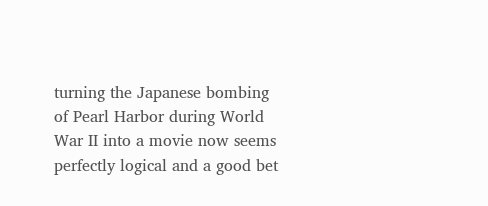turning the Japanese bombing of Pearl Harbor during World War II into a movie now seems perfectly logical and a good bet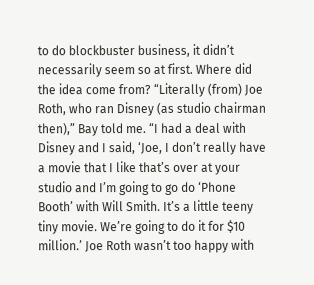to do blockbuster business, it didn’t necessarily seem so at first. Where did the idea come from? “Literally (from) Joe Roth, who ran Disney (as studio chairman then),” Bay told me. “I had a deal with Disney and I said, ‘Joe, I don’t really have a movie that I like that’s over at your studio and I’m going to go do ‘Phone Booth’ with Will Smith. It’s a little teeny tiny movie. We’re going to do it for $10 million.’ Joe Roth wasn’t too happy with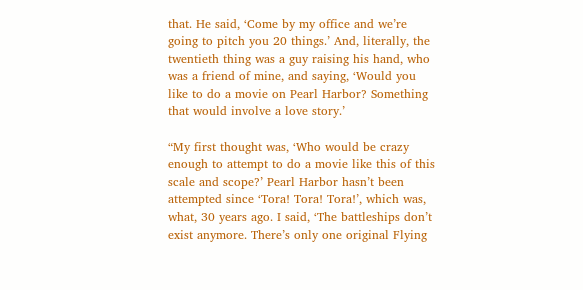that. He said, ‘Come by my office and we’re going to pitch you 20 things.’ And, literally, the twentieth thing was a guy raising his hand, who was a friend of mine, and saying, ‘Would you like to do a movie on Pearl Harbor? Something that would involve a love story.’

“My first thought was, ‘Who would be crazy enough to attempt to do a movie like this of this scale and scope?’ Pearl Harbor hasn’t been attempted since ‘Tora! Tora! Tora!’, which was, what, 30 years ago. I said, ‘The battleships don’t exist anymore. There’s only one original Flying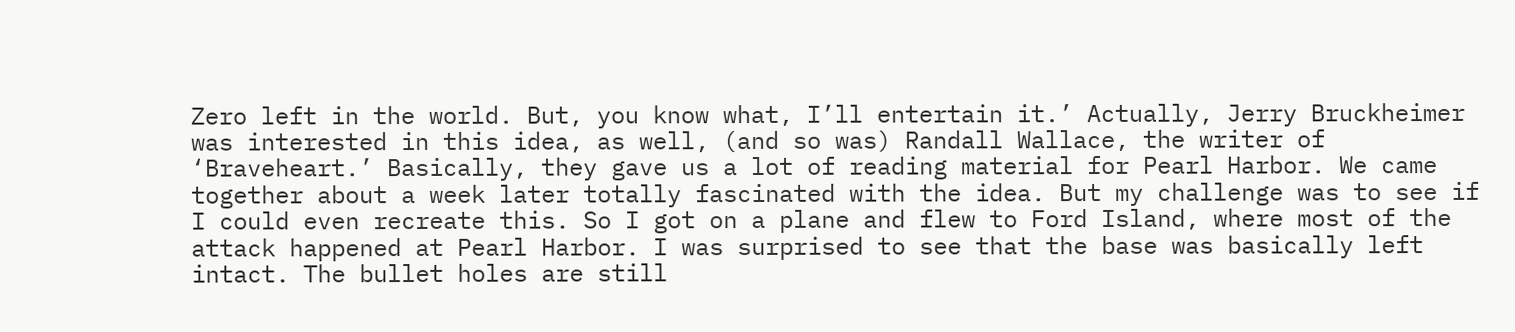Zero left in the world. But, you know what, I’ll entertain it.’ Actually, Jerry Bruckheimer was interested in this idea, as well, (and so was) Randall Wallace, the writer of ‘Braveheart.’ Basically, they gave us a lot of reading material for Pearl Harbor. We came together about a week later totally fascinated with the idea. But my challenge was to see if I could even recreate this. So I got on a plane and flew to Ford Island, where most of the attack happened at Pearl Harbor. I was surprised to see that the base was basically left intact. The bullet holes are still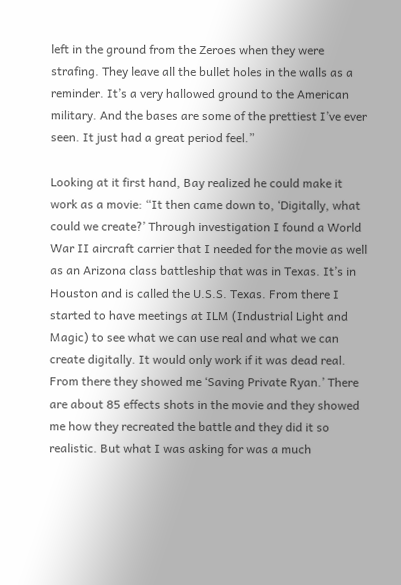left in the ground from the Zeroes when they were strafing. They leave all the bullet holes in the walls as a reminder. It’s a very hallowed ground to the American military. And the bases are some of the prettiest I’ve ever seen. It just had a great period feel.”

Looking at it first hand, Bay realized he could make it work as a movie: “It then came down to, ‘Digitally, what could we create?’ Through investigation I found a World War II aircraft carrier that I needed for the movie as well as an Arizona class battleship that was in Texas. It’s in Houston and is called the U.S.S. Texas. From there I started to have meetings at ILM (Industrial Light and Magic) to see what we can use real and what we can create digitally. It would only work if it was dead real. From there they showed me ‘Saving Private Ryan.’ There are about 85 effects shots in the movie and they showed me how they recreated the battle and they did it so realistic. But what I was asking for was a much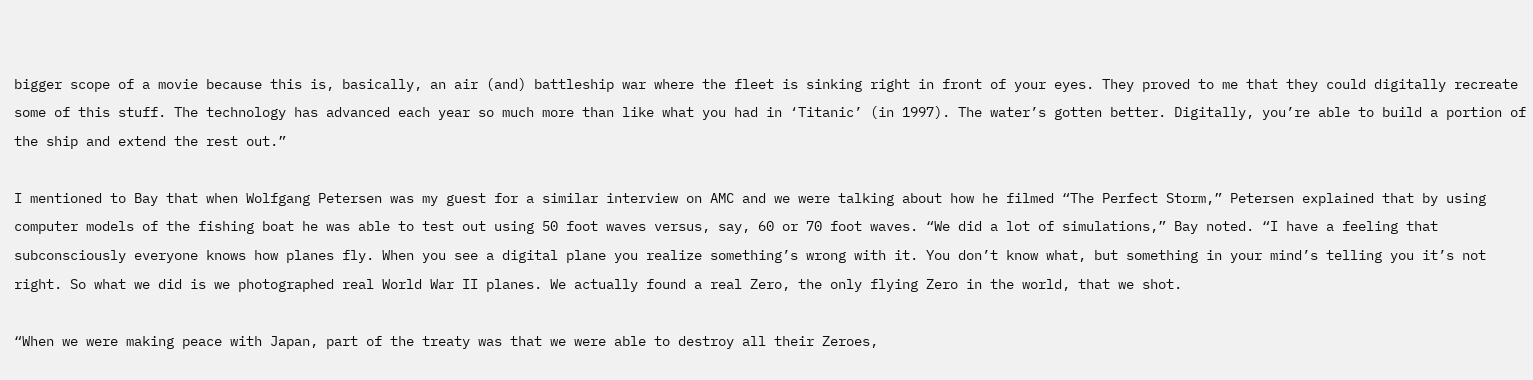bigger scope of a movie because this is, basically, an air (and) battleship war where the fleet is sinking right in front of your eyes. They proved to me that they could digitally recreate some of this stuff. The technology has advanced each year so much more than like what you had in ‘Titanic’ (in 1997). The water’s gotten better. Digitally, you’re able to build a portion of the ship and extend the rest out.”

I mentioned to Bay that when Wolfgang Petersen was my guest for a similar interview on AMC and we were talking about how he filmed “The Perfect Storm,” Petersen explained that by using computer models of the fishing boat he was able to test out using 50 foot waves versus, say, 60 or 70 foot waves. “We did a lot of simulations,” Bay noted. “I have a feeling that subconsciously everyone knows how planes fly. When you see a digital plane you realize something’s wrong with it. You don’t know what, but something in your mind’s telling you it’s not right. So what we did is we photographed real World War II planes. We actually found a real Zero, the only flying Zero in the world, that we shot.

“When we were making peace with Japan, part of the treaty was that we were able to destroy all their Zeroes,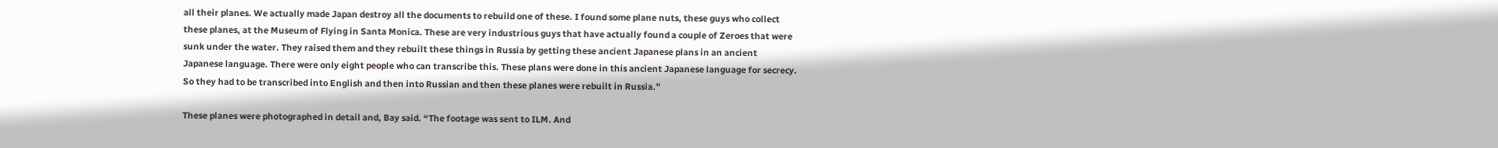all their planes. We actually made Japan destroy all the documents to rebuild one of these. I found some plane nuts, these guys who collect these planes, at the Museum of Flying in Santa Monica. These are very industrious guys that have actually found a couple of Zeroes that were sunk under the water. They raised them and they rebuilt these things in Russia by getting these ancient Japanese plans in an ancient Japanese language. There were only eight people who can transcribe this. These plans were done in this ancient Japanese language for secrecy. So they had to be transcribed into English and then into Russian and then these planes were rebuilt in Russia.”

These planes were photographed in detail and, Bay said. “The footage was sent to ILM. And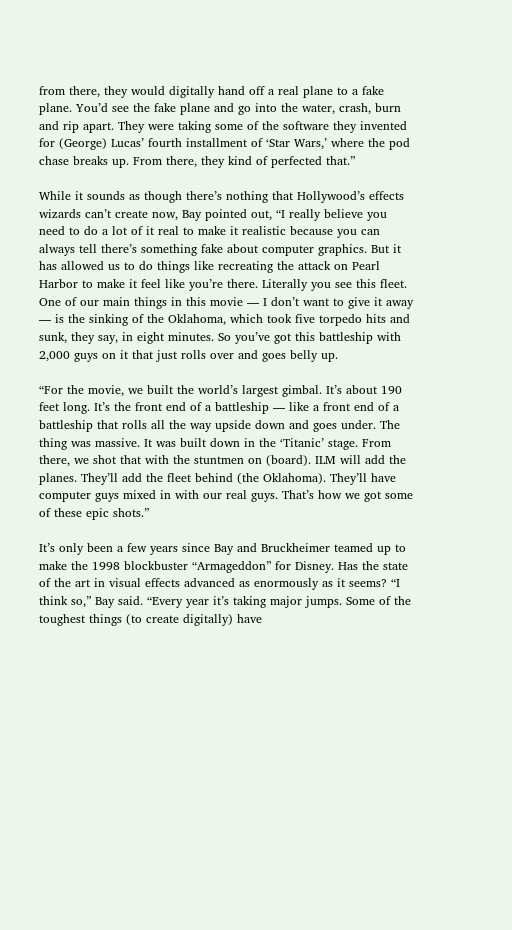from there, they would digitally hand off a real plane to a fake plane. You’d see the fake plane and go into the water, crash, burn and rip apart. They were taking some of the software they invented for (George) Lucas’ fourth installment of ‘Star Wars,’ where the pod chase breaks up. From there, they kind of perfected that.”

While it sounds as though there’s nothing that Hollywood’s effects wizards can’t create now, Bay pointed out, “I really believe you need to do a lot of it real to make it realistic because you can always tell there’s something fake about computer graphics. But it has allowed us to do things like recreating the attack on Pearl Harbor to make it feel like you’re there. Literally you see this fleet. One of our main things in this movie — I don’t want to give it away — is the sinking of the Oklahoma, which took five torpedo hits and sunk, they say, in eight minutes. So you’ve got this battleship with 2,000 guys on it that just rolls over and goes belly up.

“For the movie, we built the world’s largest gimbal. It’s about 190 feet long. It’s the front end of a battleship — like a front end of a battleship that rolls all the way upside down and goes under. The thing was massive. It was built down in the ‘Titanic’ stage. From there, we shot that with the stuntmen on (board). ILM will add the planes. They’ll add the fleet behind (the Oklahoma). They’ll have computer guys mixed in with our real guys. That’s how we got some of these epic shots.”

It’s only been a few years since Bay and Bruckheimer teamed up to make the 1998 blockbuster “Armageddon” for Disney. Has the state of the art in visual effects advanced as enormously as it seems? “I think so,” Bay said. “Every year it’s taking major jumps. Some of the toughest things (to create digitally) have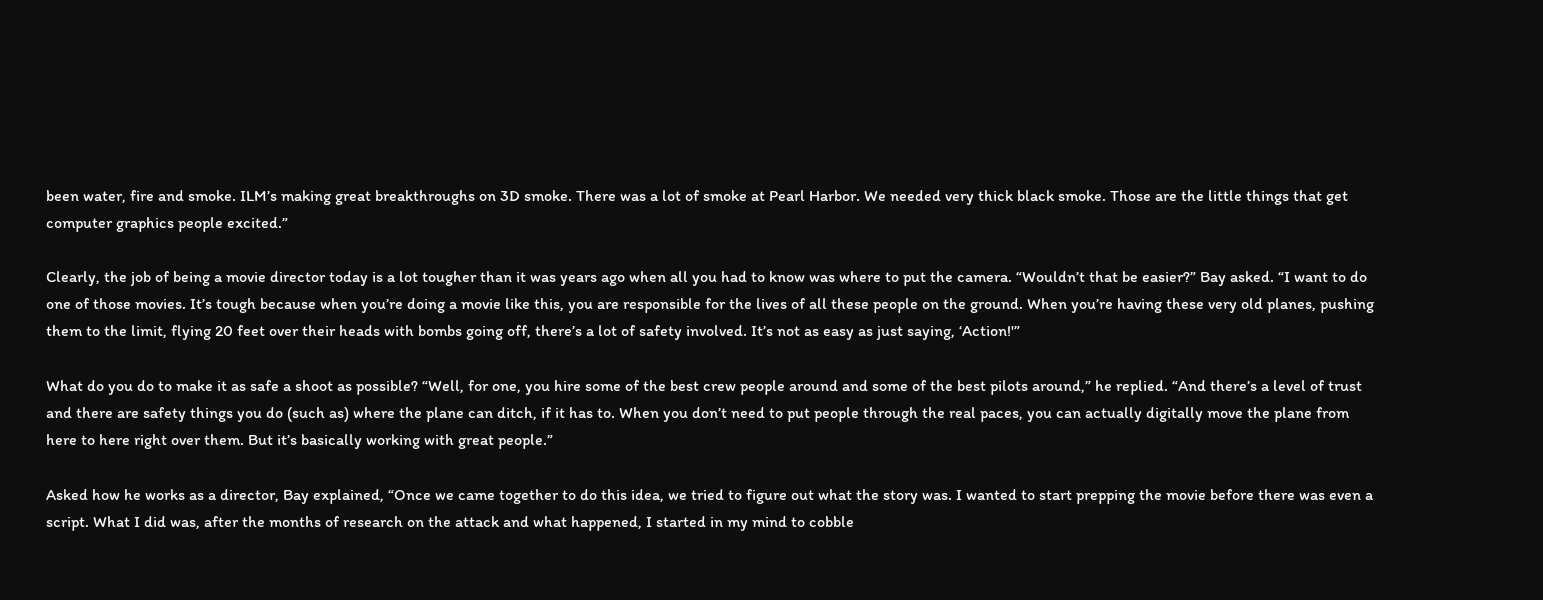been water, fire and smoke. ILM’s making great breakthroughs on 3D smoke. There was a lot of smoke at Pearl Harbor. We needed very thick black smoke. Those are the little things that get computer graphics people excited.”

Clearly, the job of being a movie director today is a lot tougher than it was years ago when all you had to know was where to put the camera. “Wouldn’t that be easier?” Bay asked. “I want to do one of those movies. It’s tough because when you’re doing a movie like this, you are responsible for the lives of all these people on the ground. When you’re having these very old planes, pushing them to the limit, flying 20 feet over their heads with bombs going off, there’s a lot of safety involved. It’s not as easy as just saying, ‘Action!'”

What do you do to make it as safe a shoot as possible? “Well, for one, you hire some of the best crew people around and some of the best pilots around,” he replied. “And there’s a level of trust and there are safety things you do (such as) where the plane can ditch, if it has to. When you don’t need to put people through the real paces, you can actually digitally move the plane from here to here right over them. But it’s basically working with great people.”

Asked how he works as a director, Bay explained, “Once we came together to do this idea, we tried to figure out what the story was. I wanted to start prepping the movie before there was even a script. What I did was, after the months of research on the attack and what happened, I started in my mind to cobble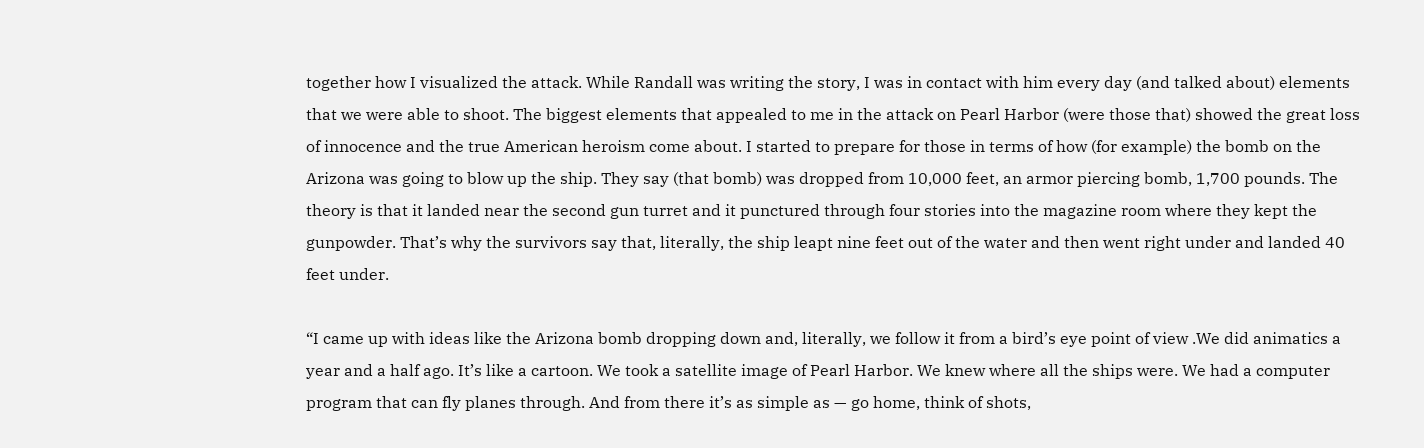together how I visualized the attack. While Randall was writing the story, I was in contact with him every day (and talked about) elements that we were able to shoot. The biggest elements that appealed to me in the attack on Pearl Harbor (were those that) showed the great loss of innocence and the true American heroism come about. I started to prepare for those in terms of how (for example) the bomb on the Arizona was going to blow up the ship. They say (that bomb) was dropped from 10,000 feet, an armor piercing bomb, 1,700 pounds. The theory is that it landed near the second gun turret and it punctured through four stories into the magazine room where they kept the gunpowder. That’s why the survivors say that, literally, the ship leapt nine feet out of the water and then went right under and landed 40 feet under.

“I came up with ideas like the Arizona bomb dropping down and, literally, we follow it from a bird’s eye point of view .We did animatics a year and a half ago. It’s like a cartoon. We took a satellite image of Pearl Harbor. We knew where all the ships were. We had a computer program that can fly planes through. And from there it’s as simple as — go home, think of shots,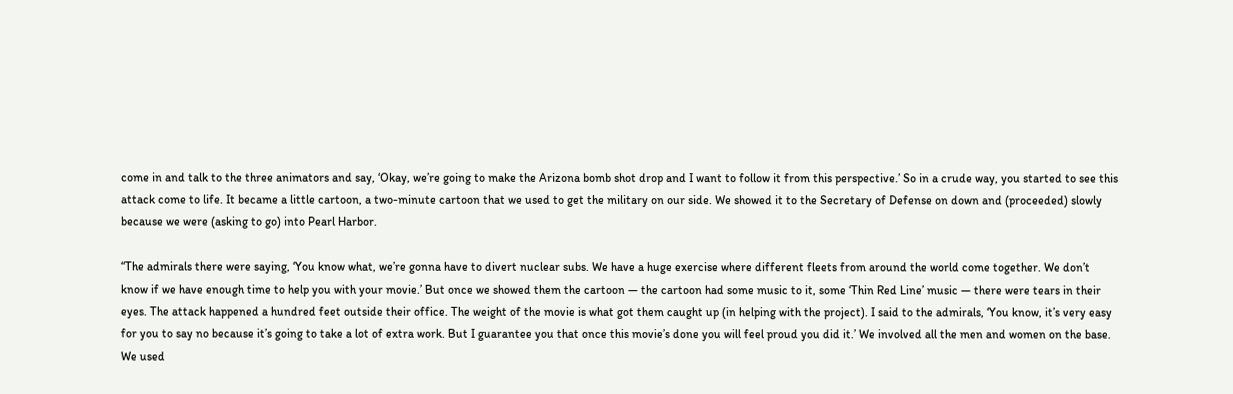come in and talk to the three animators and say, ‘Okay, we’re going to make the Arizona bomb shot drop and I want to follow it from this perspective.’ So in a crude way, you started to see this attack come to life. It became a little cartoon, a two-minute cartoon that we used to get the military on our side. We showed it to the Secretary of Defense on down and (proceeded) slowly because we were (asking to go) into Pearl Harbor.

“The admirals there were saying, ‘You know what, we’re gonna have to divert nuclear subs. We have a huge exercise where different fleets from around the world come together. We don’t know if we have enough time to help you with your movie.’ But once we showed them the cartoon — the cartoon had some music to it, some ‘Thin Red Line’ music — there were tears in their eyes. The attack happened a hundred feet outside their office. The weight of the movie is what got them caught up (in helping with the project). I said to the admirals, ‘You know, it’s very easy for you to say no because it’s going to take a lot of extra work. But I guarantee you that once this movie’s done you will feel proud you did it.’ We involved all the men and women on the base. We used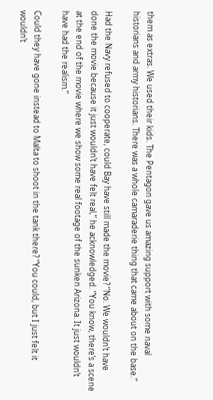them as extras. We used their kids. The Pentagon gave us amazing support with some naval historians and army historians. There was a whole camaraderie thing that came about on the base.”

Had the Navy refused to cooperate, could Bay have still made the movie? “No. We wouldn’t have done the movie because it just wouldn’t have felt real,” he acknowledged. “You know, there’s a scene at the end of the movie where we show some real footage of the sunken Arizona. It just wouldn’t have had the realism.”

Could they have gone instead to Malta to shoot in the tank there? “You could, but I just felt it wouldn’t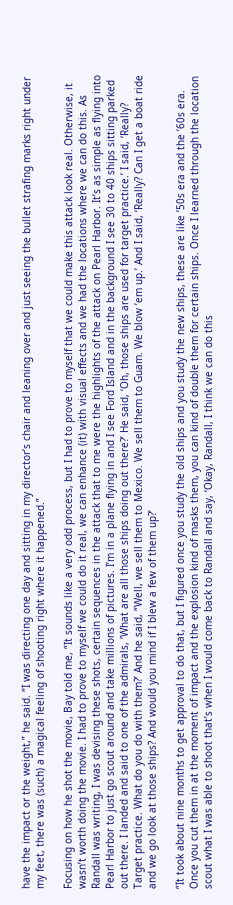have the impact or the weight,” he said. “I was directing one day and sitting in my director’s chair and leaning over and just seeing the bullet strafing marks right under my feet, there was (such) a magical feeling of shooting right where it happened.”

Focusing on how he shot the movie, Bay told me, “It sounds like a very odd process, but I had to prove to myself that we could make this attack look real. Otherwise, it wasn’t worth doing the movie. I had to prove to myself we could do it real, we can enhance (it) with visual effects and we had the locations where we can do this. As Randall was writing, I was devising these shots, certain sequences in the attack that to me were the highlights of the attack on Pearl Harbor. It’s as simple as flying into Pearl Harbor to just go scout around and take millions of pictures. I’m in a plane flying in and I see Ford Island and in the background I see 30 to 40 ships sitting parked out there. I landed and said to one of the admirals, ‘What are all those ships doing out there?’ He said, ‘Oh, those ships are used for target practice.’ I said, ‘Really? Target practice. What do you do with them?’ And he said, “Well, we sell them to Mexico. We sell them to Guam. We blow ’em up.’ And I said, ‘Really? Can I get a boat ride and we go look at those ships? And would you mind if I blew a few of them up?’

“It took about nine months to get approval to do that, but I figured once you study the old ships and you study the new ships, these are like ’50s era and the ’60s era. Once you cut them in at the moment of impact and the explosion kind of masks them, you can kind of double them for certain ships. Once I learned through the location scout what I was able to shoot that’s when I would come back to Randall and say, ‘Okay, Randall, I think we can do this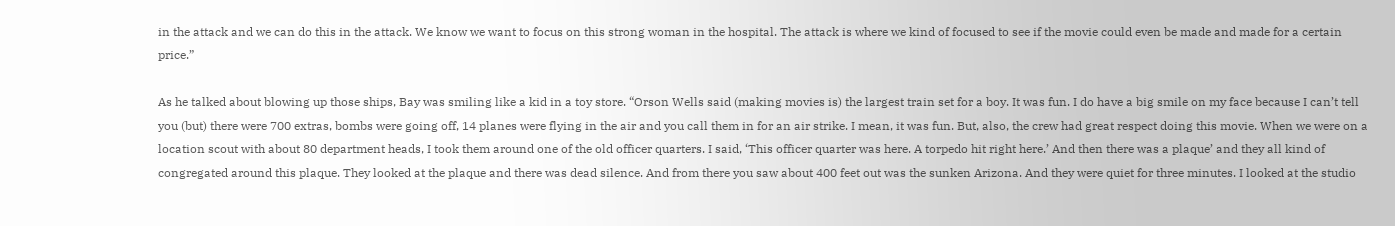in the attack and we can do this in the attack. We know we want to focus on this strong woman in the hospital. The attack is where we kind of focused to see if the movie could even be made and made for a certain price.”

As he talked about blowing up those ships, Bay was smiling like a kid in a toy store. “Orson Wells said (making movies is) the largest train set for a boy. It was fun. I do have a big smile on my face because I can’t tell you (but) there were 700 extras, bombs were going off, 14 planes were flying in the air and you call them in for an air strike. I mean, it was fun. But, also, the crew had great respect doing this movie. When we were on a location scout with about 80 department heads, I took them around one of the old officer quarters. I said, ‘This officer quarter was here. A torpedo hit right here.’ And then there was a plaque’ and they all kind of congregated around this plaque. They looked at the plaque and there was dead silence. And from there you saw about 400 feet out was the sunken Arizona. And they were quiet for three minutes. I looked at the studio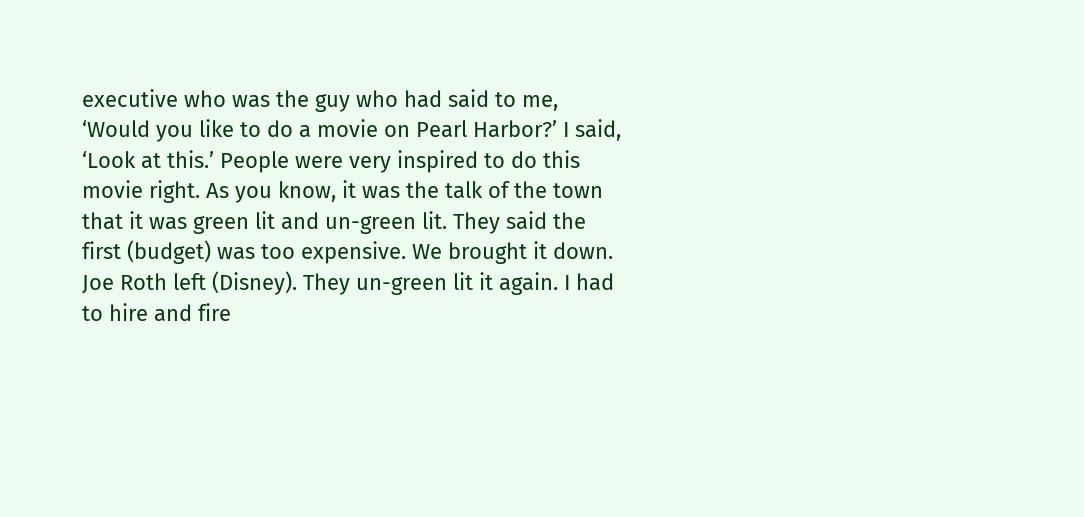executive who was the guy who had said to me, ‘Would you like to do a movie on Pearl Harbor?’ I said, ‘Look at this.’ People were very inspired to do this movie right. As you know, it was the talk of the town that it was green lit and un-green lit. They said the first (budget) was too expensive. We brought it down. Joe Roth left (Disney). They un-green lit it again. I had to hire and fire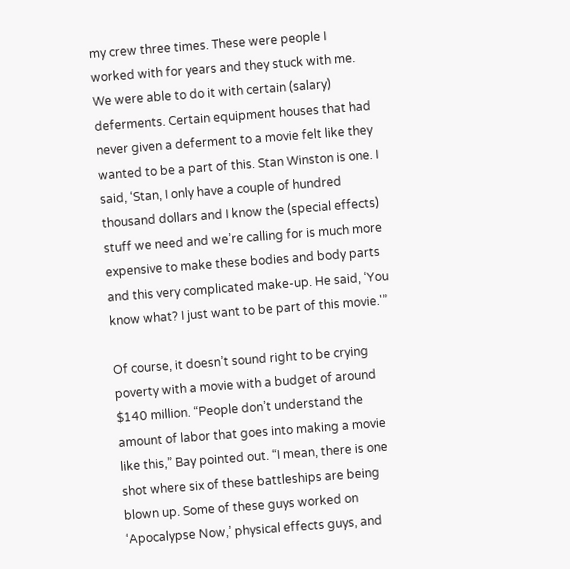my crew three times. These were people I worked with for years and they stuck with me. We were able to do it with certain (salary) deferments. Certain equipment houses that had never given a deferment to a movie felt like they wanted to be a part of this. Stan Winston is one. I said, ‘Stan, I only have a couple of hundred thousand dollars and I know the (special effects) stuff we need and we’re calling for is much more expensive to make these bodies and body parts and this very complicated make-up. He said, ‘You know what? I just want to be part of this movie.'”

Of course, it doesn’t sound right to be crying poverty with a movie with a budget of around $140 million. “People don’t understand the amount of labor that goes into making a movie like this,” Bay pointed out. “I mean, there is one shot where six of these battleships are being blown up. Some of these guys worked on ‘Apocalypse Now,’ physical effects guys, and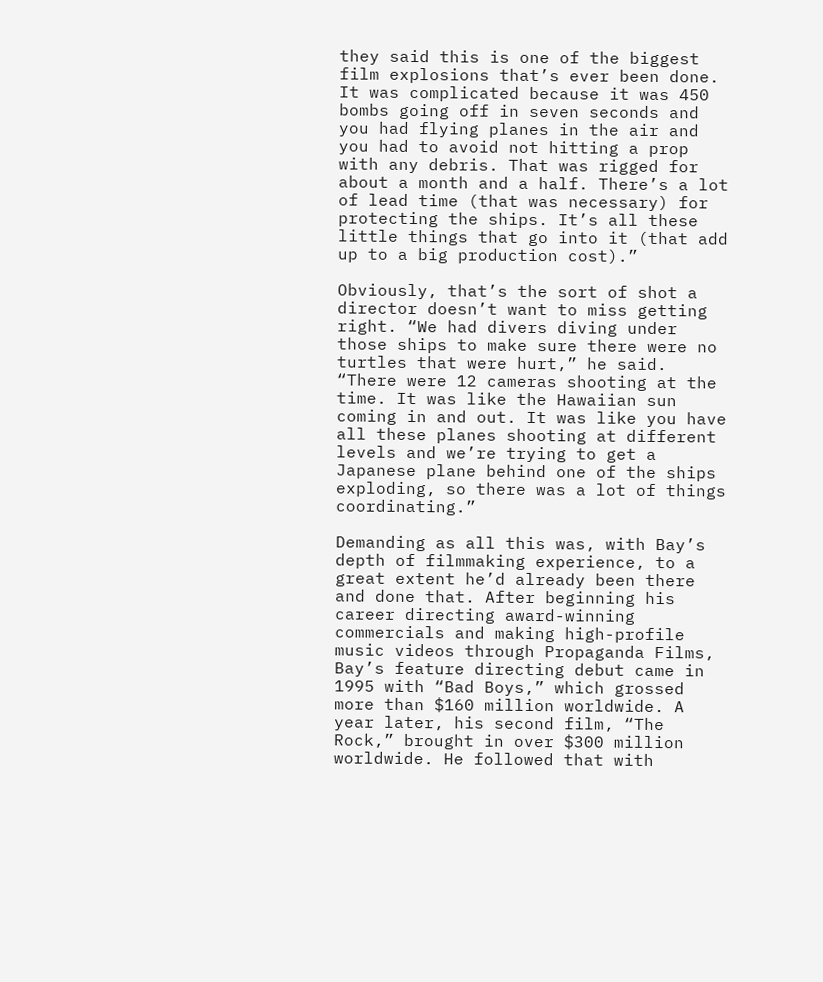they said this is one of the biggest film explosions that’s ever been done. It was complicated because it was 450 bombs going off in seven seconds and you had flying planes in the air and you had to avoid not hitting a prop with any debris. That was rigged for about a month and a half. There’s a lot of lead time (that was necessary) for protecting the ships. It’s all these little things that go into it (that add up to a big production cost).”

Obviously, that’s the sort of shot a director doesn’t want to miss getting right. “We had divers diving under those ships to make sure there were no turtles that were hurt,” he said. “There were 12 cameras shooting at the time. It was like the Hawaiian sun coming in and out. It was like you have all these planes shooting at different levels and we’re trying to get a Japanese plane behind one of the ships exploding, so there was a lot of things coordinating.”

Demanding as all this was, with Bay’s depth of filmmaking experience, to a great extent he’d already been there and done that. After beginning his career directing award-winning commercials and making high-profile music videos through Propaganda Films, Bay’s feature directing debut came in 1995 with “Bad Boys,” which grossed more than $160 million worldwide. A year later, his second film, “The Rock,” brought in over $300 million worldwide. He followed that with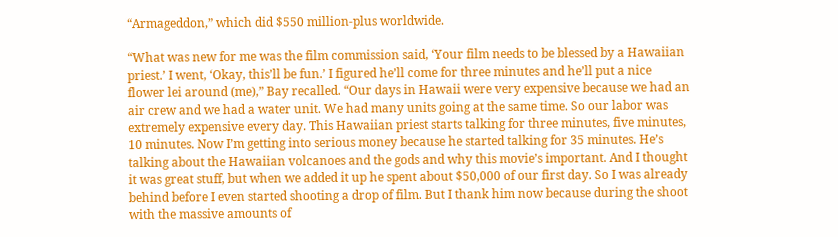“Armageddon,” which did $550 million-plus worldwide.

“What was new for me was the film commission said, ‘Your film needs to be blessed by a Hawaiian priest.’ I went, ‘Okay, this’ll be fun.’ I figured he’ll come for three minutes and he’ll put a nice flower lei around (me),” Bay recalled. “Our days in Hawaii were very expensive because we had an air crew and we had a water unit. We had many units going at the same time. So our labor was extremely expensive every day. This Hawaiian priest starts talking for three minutes, five minutes, 10 minutes. Now I’m getting into serious money because he started talking for 35 minutes. He’s talking about the Hawaiian volcanoes and the gods and why this movie’s important. And I thought it was great stuff, but when we added it up he spent about $50,000 of our first day. So I was already behind before I even started shooting a drop of film. But I thank him now because during the shoot with the massive amounts of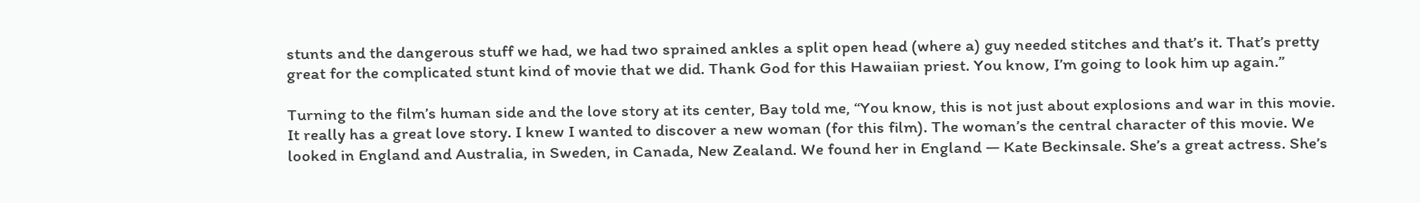stunts and the dangerous stuff we had, we had two sprained ankles a split open head (where a) guy needed stitches and that’s it. That’s pretty great for the complicated stunt kind of movie that we did. Thank God for this Hawaiian priest. You know, I’m going to look him up again.”

Turning to the film’s human side and the love story at its center, Bay told me, “You know, this is not just about explosions and war in this movie. It really has a great love story. I knew I wanted to discover a new woman (for this film). The woman’s the central character of this movie. We looked in England and Australia, in Sweden, in Canada, New Zealand. We found her in England — Kate Beckinsale. She’s a great actress. She’s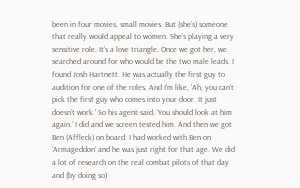been in four movies, small movies. But (she’s) someone that really would appeal to women. She’s playing a very sensitive role. It’s a love triangle. Once we got her, we searched around for who would be the two male leads. I found Josh Hartnett. He was actually the first guy to audition for one of the roles. And I’m like, ‘Ah, you can’t pick the first guy who comes into your door. It just doesn’t work.’ So his agent said, ‘You should look at him again.’ I did and we screen tested him. And then we got Ben (Affleck) on board. I had worked with Ben on ‘Armageddon’ and he was just right for that age. We did a lot of research on the real combat pilots of that day and (by doing so)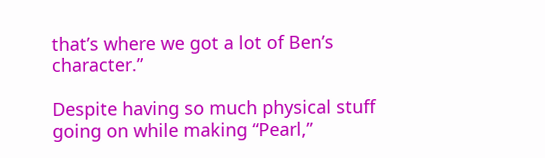that’s where we got a lot of Ben’s character.”

Despite having so much physical stuff going on while making “Pearl,”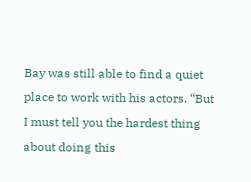Bay was still able to find a quiet place to work with his actors. “But I must tell you the hardest thing about doing this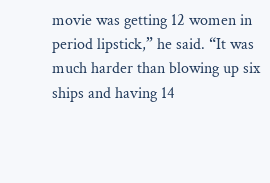movie was getting 12 women in period lipstick,” he said. “It was much harder than blowing up six ships and having 14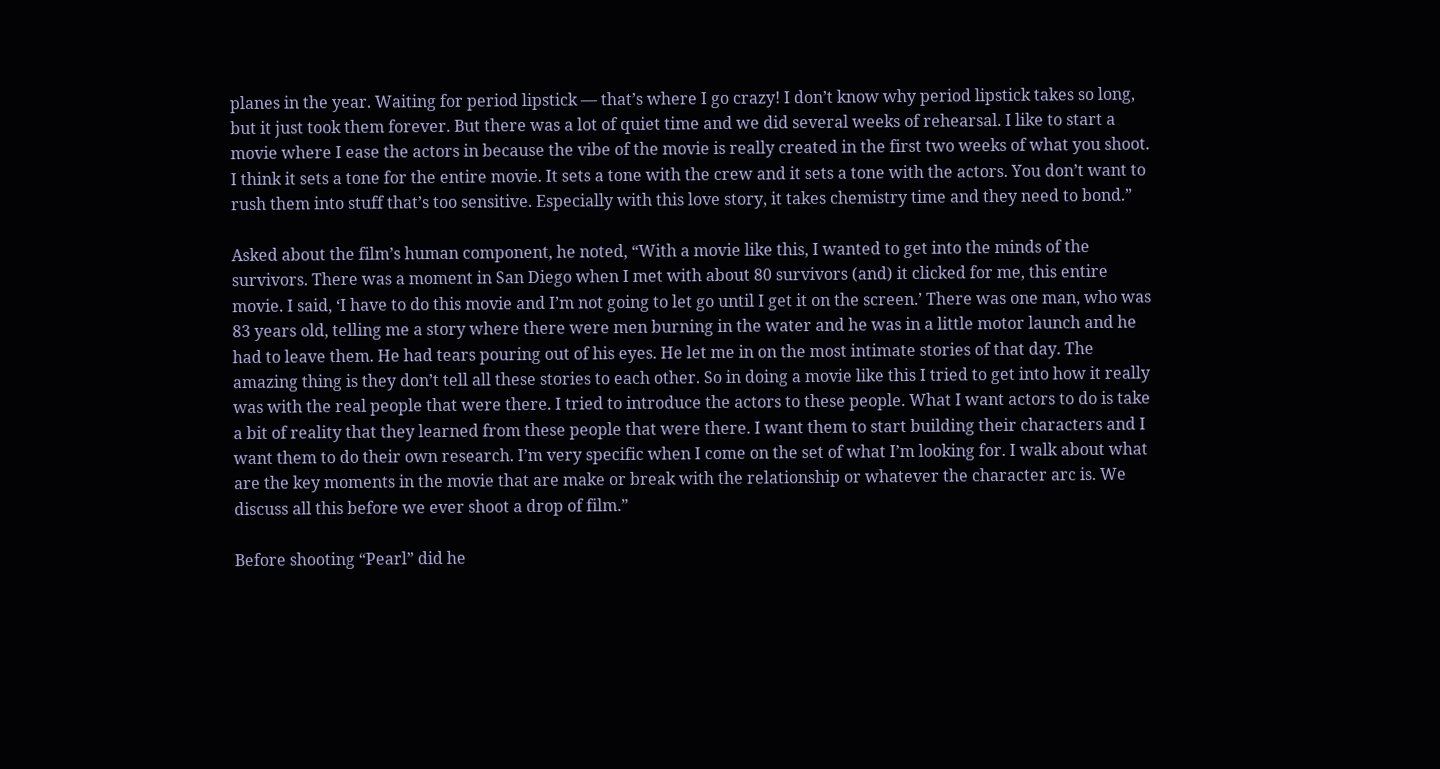planes in the year. Waiting for period lipstick — that’s where I go crazy! I don’t know why period lipstick takes so long, but it just took them forever. But there was a lot of quiet time and we did several weeks of rehearsal. I like to start a movie where I ease the actors in because the vibe of the movie is really created in the first two weeks of what you shoot. I think it sets a tone for the entire movie. It sets a tone with the crew and it sets a tone with the actors. You don’t want to rush them into stuff that’s too sensitive. Especially with this love story, it takes chemistry time and they need to bond.”

Asked about the film’s human component, he noted, “With a movie like this, I wanted to get into the minds of the survivors. There was a moment in San Diego when I met with about 80 survivors (and) it clicked for me, this entire movie. I said, ‘I have to do this movie and I’m not going to let go until I get it on the screen.’ There was one man, who was 83 years old, telling me a story where there were men burning in the water and he was in a little motor launch and he had to leave them. He had tears pouring out of his eyes. He let me in on the most intimate stories of that day. The amazing thing is they don’t tell all these stories to each other. So in doing a movie like this I tried to get into how it really was with the real people that were there. I tried to introduce the actors to these people. What I want actors to do is take a bit of reality that they learned from these people that were there. I want them to start building their characters and I want them to do their own research. I’m very specific when I come on the set of what I’m looking for. I walk about what are the key moments in the movie that are make or break with the relationship or whatever the character arc is. We discuss all this before we ever shoot a drop of film.”

Before shooting “Pearl” did he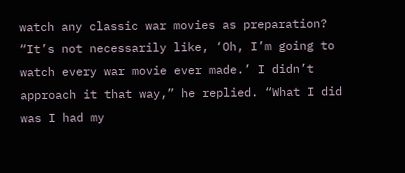watch any classic war movies as preparation? “It’s not necessarily like, ‘Oh, I’m going to watch every war movie ever made.’ I didn’t approach it that way,” he replied. “What I did was I had my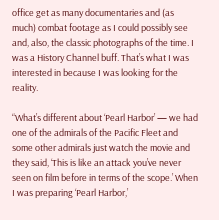office get as many documentaries and (as much) combat footage as I could possibly see and, also, the classic photographs of the time. I was a History Channel buff. That’s what I was interested in because I was looking for the reality.

“What’s different about ‘Pearl Harbor’ — we had one of the admirals of the Pacific Fleet and some other admirals just watch the movie and they said, ‘This is like an attack you’ve never seen on film before in terms of the scope.’ When I was preparing ‘Pearl Harbor,’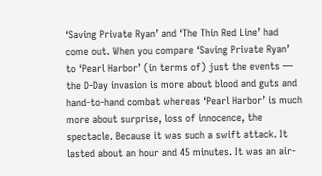‘Saving Private Ryan’ and ‘The Thin Red Line’ had come out. When you compare ‘Saving Private Ryan’ to ‘Pearl Harbor’ (in terms of) just the events — the D-Day invasion is more about blood and guts and hand-to-hand combat whereas ‘Pearl Harbor’ is much more about surprise, loss of innocence, the spectacle. Because it was such a swift attack. It lasted about an hour and 45 minutes. It was an air-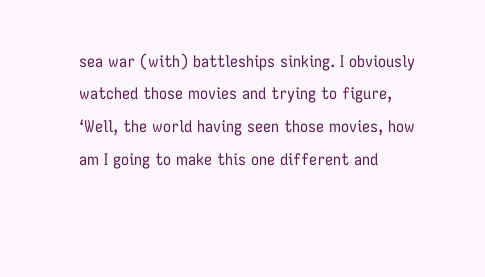sea war (with) battleships sinking. I obviously watched those movies and trying to figure, ‘Well, the world having seen those movies, how am I going to make this one different and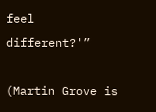feel different?'”

(Martin Grove is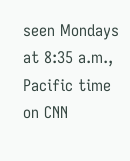seen Mondays at 8:35 a.m., Pacific time on CNN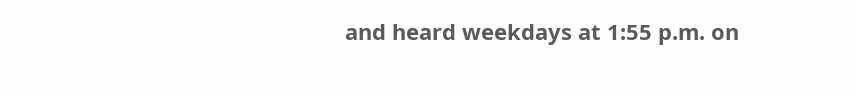and heard weekdays at 1:55 p.m. on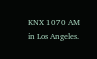KNX 1070 AM in Los Angeles.